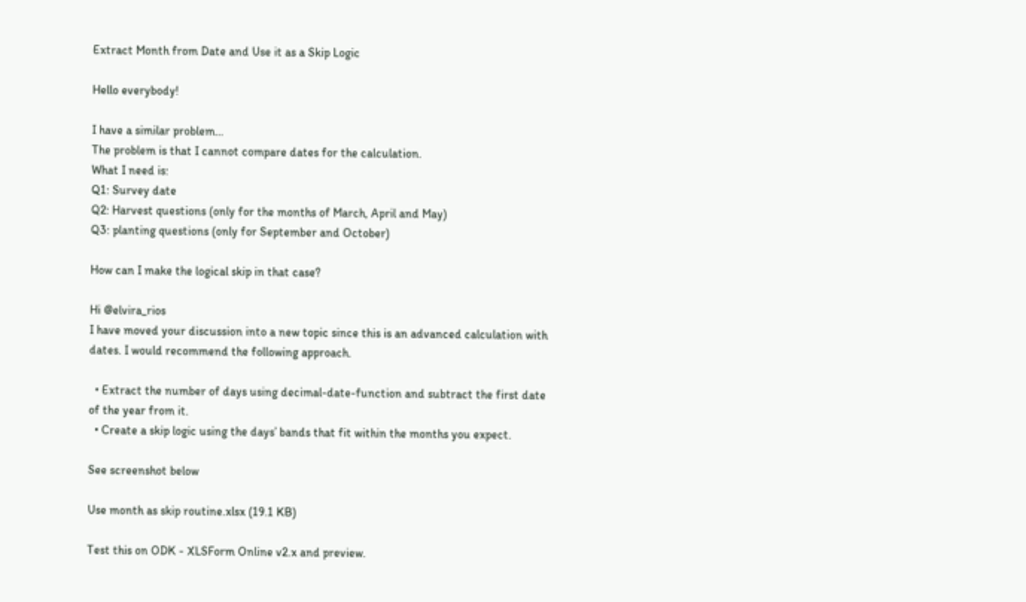Extract Month from Date and Use it as a Skip Logic

Hello everybody!

I have a similar problem…
The problem is that I cannot compare dates for the calculation.
What I need is:
Q1: Survey date
Q2: Harvest questions (only for the months of March, April and May)
Q3: planting questions (only for September and October)

How can I make the logical skip in that case?

Hi @elvira_rios
I have moved your discussion into a new topic since this is an advanced calculation with dates. I would recommend the following approach.

  • Extract the number of days using decimal-date-function and subtract the first date of the year from it.
  • Create a skip logic using the days’ bands that fit within the months you expect.

See screenshot below

Use month as skip routine.xlsx (19.1 KB)

Test this on ODK - XLSForm Online v2.x and preview.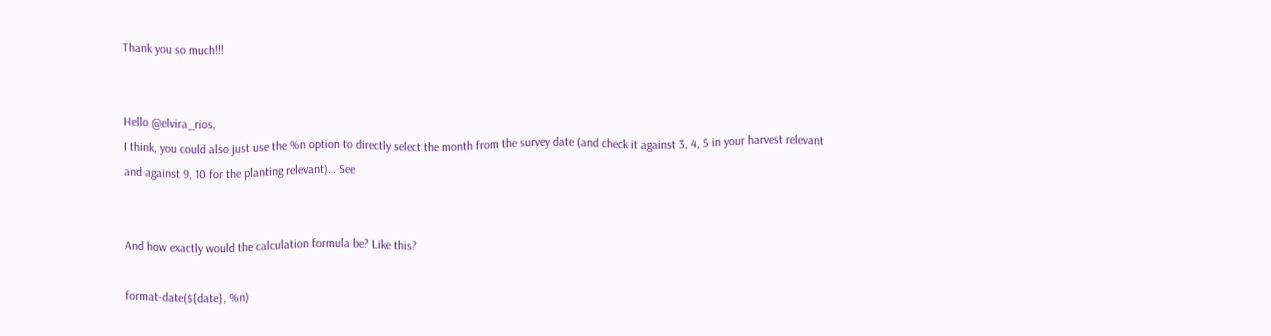Thank you so much!!!


Hello @elvira_rios,
I think, you could also just use the %n option to directly select the month from the survey date (and check it against 3, 4, 5 in your harvest relevant and against 9, 10 for the planting relevant)… See


And how exactly would the calculation formula be? Like this?

format-date(${date}, %n)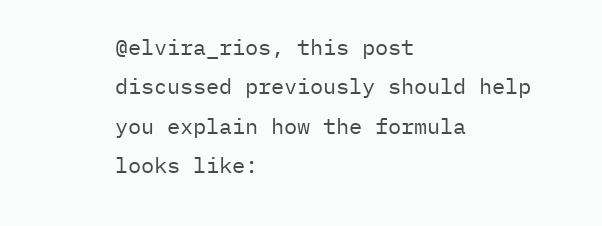@elvira_rios, this post discussed previously should help you explain how the formula looks like: